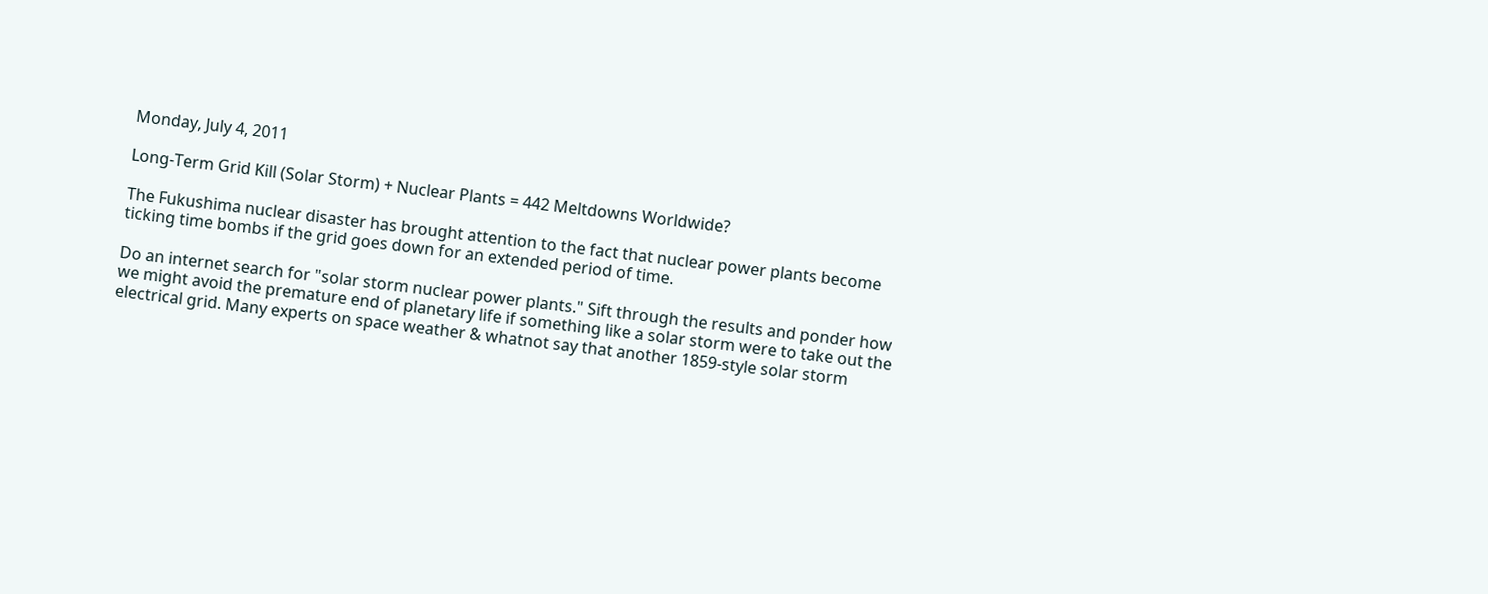Monday, July 4, 2011

Long-Term Grid Kill (Solar Storm) + Nuclear Plants = 442 Meltdowns Worldwide?

The Fukushima nuclear disaster has brought attention to the fact that nuclear power plants become ticking time bombs if the grid goes down for an extended period of time.

Do an internet search for "solar storm nuclear power plants." Sift through the results and ponder how we might avoid the premature end of planetary life if something like a solar storm were to take out the electrical grid. Many experts on space weather & whatnot say that another 1859-style solar storm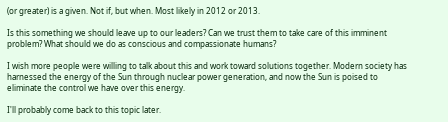(or greater) is a given. Not if, but when. Most likely in 2012 or 2013.

Is this something we should leave up to our leaders? Can we trust them to take care of this imminent problem? What should we do as conscious and compassionate humans?

I wish more people were willing to talk about this and work toward solutions together. Modern society has harnessed the energy of the Sun through nuclear power generation, and now the Sun is poised to eliminate the control we have over this energy.

I'll probably come back to this topic later.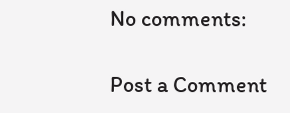No comments:

Post a Comment